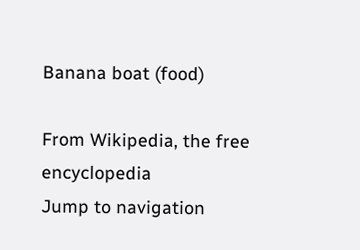Banana boat (food)

From Wikipedia, the free encyclopedia
Jump to navigation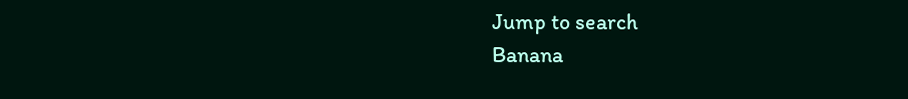Jump to search
Banana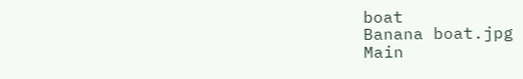boat
Banana boat.jpg
Main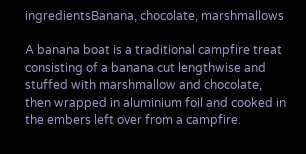ingredientsBanana, chocolate, marshmallows

A banana boat is a traditional campfire treat consisting of a banana cut lengthwise and stuffed with marshmallow and chocolate, then wrapped in aluminium foil and cooked in the embers left over from a campfire.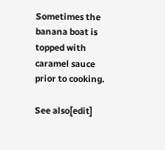Sometimes the banana boat is topped with caramel sauce prior to cooking.

See also[edit]